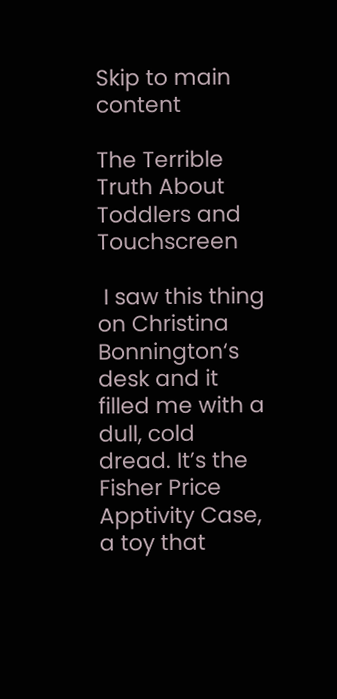Skip to main content

The Terrible Truth About Toddlers and Touchscreen

 I saw this thing on Christina Bonnington‘s desk and it filled me with a dull, cold dread. It’s the Fisher Price Apptivity Case, a toy that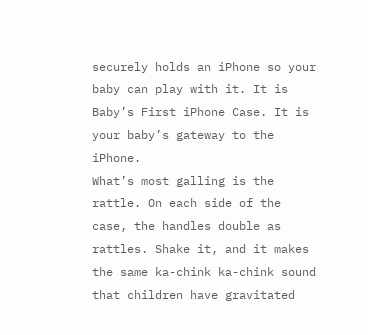securely holds an iPhone so your baby can play with it. It is Baby’s First iPhone Case. It is your baby’s gateway to the iPhone.
What’s most galling is the rattle. On each side of the case, the handles double as rattles. Shake it, and it makes the same ka-chink ka-chink sound that children have gravitated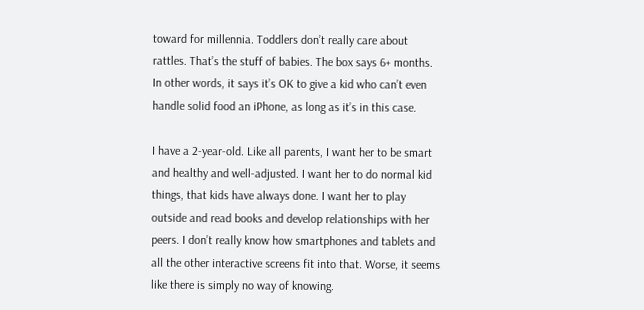toward for millennia. Toddlers don’t really care about rattles. That’s the stuff of babies. The box says 6+ months. In other words, it says it’s OK to give a kid who can’t even handle solid food an iPhone, as long as it’s in this case.

I have a 2-year-old. Like all parents, I want her to be smart and healthy and well-adjusted. I want her to do normal kid things, that kids have always done. I want her to play outside and read books and develop relationships with her peers. I don’t really know how smartphones and tablets and all the other interactive screens fit into that. Worse, it seems like there is simply no way of knowing.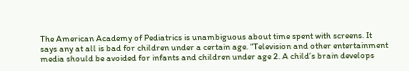The American Academy of Pediatrics is unambiguous about time spent with screens. It says any at all is bad for children under a certain age. “Television and other entertainment media should be avoided for infants and children under age 2. A child’s brain develops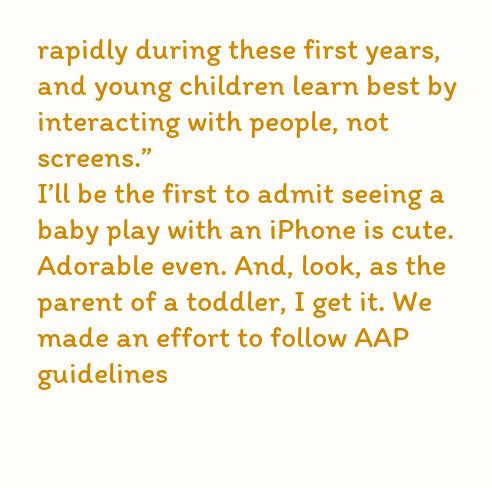rapidly during these first years, and young children learn best by interacting with people, not screens.”
I’ll be the first to admit seeing a baby play with an iPhone is cute. Adorable even. And, look, as the parent of a toddler, I get it. We made an effort to follow AAP guidelines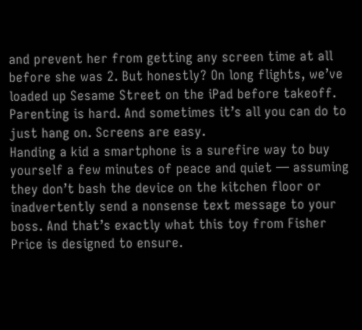and prevent her from getting any screen time at all before she was 2. But honestly? On long flights, we’ve loaded up Sesame Street on the iPad before takeoff. Parenting is hard. And sometimes it’s all you can do to just hang on. Screens are easy.
Handing a kid a smartphone is a surefire way to buy yourself a few minutes of peace and quiet — assuming they don’t bash the device on the kitchen floor or inadvertently send a nonsense text message to your boss. And that’s exactly what this toy from Fisher Price is designed to ensure.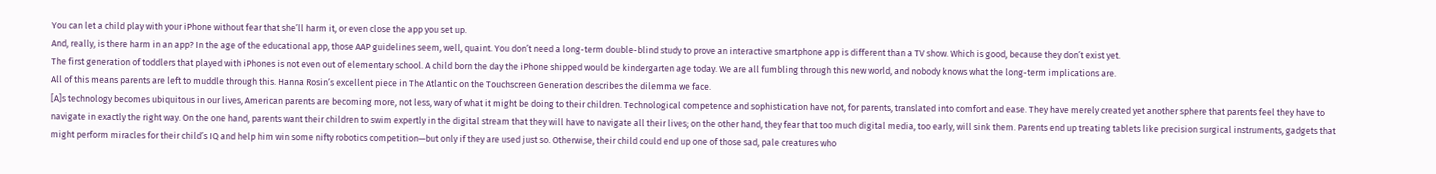You can let a child play with your iPhone without fear that she’ll harm it, or even close the app you set up.
And, really, is there harm in an app? In the age of the educational app, those AAP guidelines seem, well, quaint. You don’t need a long-term double-blind study to prove an interactive smartphone app is different than a TV show. Which is good, because they don’t exist yet.
The first generation of toddlers that played with iPhones is not even out of elementary school. A child born the day the iPhone shipped would be kindergarten age today. We are all fumbling through this new world, and nobody knows what the long-term implications are.
All of this means parents are left to muddle through this. Hanna Rosin’s excellent piece in The Atlantic on the Touchscreen Generation describes the dilemma we face.
[A]s technology becomes ubiquitous in our lives, American parents are becoming more, not less, wary of what it might be doing to their children. Technological competence and sophistication have not, for parents, translated into comfort and ease. They have merely created yet another sphere that parents feel they have to navigate in exactly the right way. On the one hand, parents want their children to swim expertly in the digital stream that they will have to navigate all their lives; on the other hand, they fear that too much digital media, too early, will sink them. Parents end up treating tablets like precision surgical instruments, gadgets that might perform miracles for their child’s IQ and help him win some nifty robotics competition—but only if they are used just so. Otherwise, their child could end up one of those sad, pale creatures who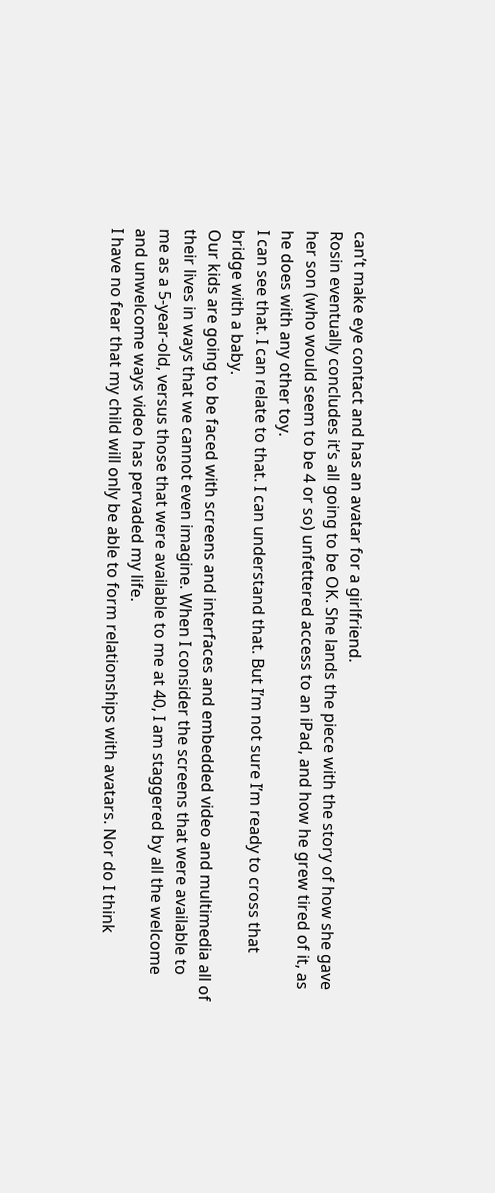can’t make eye contact and has an avatar for a girlfriend.
Rosin eventually concludes it’s all going to be OK. She lands the piece with the story of how she gave her son (who would seem to be 4 or so) unfettered access to an iPad, and how he grew tired of it, as he does with any other toy.
I can see that. I can relate to that. I can understand that. But I’m not sure I’m ready to cross that bridge with a baby.
Our kids are going to be faced with screens and interfaces and embedded video and multimedia all of their lives in ways that we cannot even imagine. When I consider the screens that were available to me as a 5-year-old, versus those that were available to me at 40, I am staggered by all the welcome and unwelcome ways video has pervaded my life.
I have no fear that my child will only be able to form relationships with avatars. Nor do I think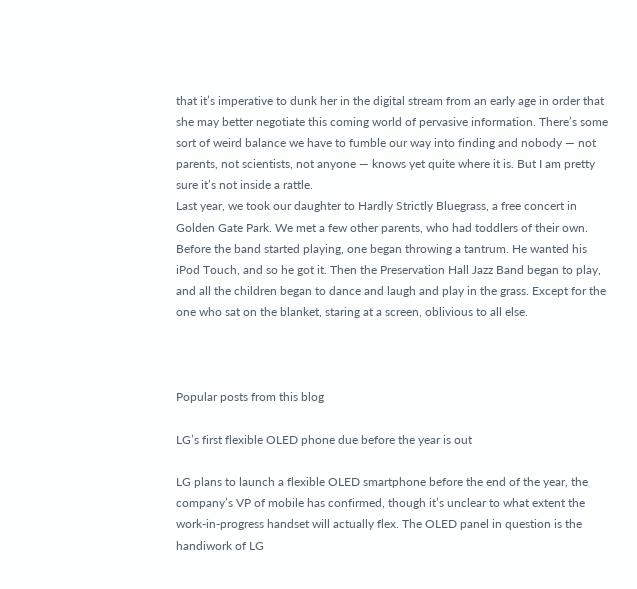that it’s imperative to dunk her in the digital stream from an early age in order that she may better negotiate this coming world of pervasive information. There’s some sort of weird balance we have to fumble our way into finding and nobody — not parents, not scientists, not anyone — knows yet quite where it is. But I am pretty sure it’s not inside a rattle.
Last year, we took our daughter to Hardly Strictly Bluegrass, a free concert in Golden Gate Park. We met a few other parents, who had toddlers of their own. Before the band started playing, one began throwing a tantrum. He wanted his iPod Touch, and so he got it. Then the Preservation Hall Jazz Band began to play, and all the children began to dance and laugh and play in the grass. Except for the one who sat on the blanket, staring at a screen, oblivious to all else.



Popular posts from this blog

LG’s first flexible OLED phone due before the year is out

LG plans to launch a flexible OLED smartphone before the end of the year, the company’s VP of mobile has confirmed, though it’s unclear to what extent the work-in-progress handset will actually flex. The OLED panel in question is the handiwork of LG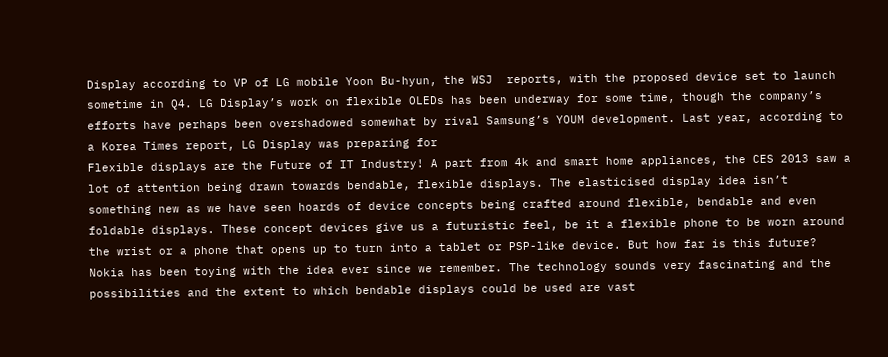Display according to VP of LG mobile Yoon Bu-hyun, the WSJ  reports, with the proposed device set to launch sometime in Q4. LG Display’s work on flexible OLEDs has been underway for some time, though the company’s efforts have perhaps been overshadowed somewhat by rival Samsung’s YOUM development. Last year, according to a Korea Times report, LG Display was preparing for
Flexible displays are the Future of IT Industry! A part from 4k and smart home appliances, the CES 2013 saw a lot of attention being drawn towards bendable, flexible displays. The elasticised display idea isn’t something new as we have seen hoards of device concepts being crafted around flexible, bendable and even foldable displays. These concept devices give us a futuristic feel, be it a flexible phone to be worn around the wrist or a phone that opens up to turn into a tablet or PSP-like device. But how far is this future? Nokia has been toying with the idea ever since we remember. The technology sounds very fascinating and the possibilities and the extent to which bendable displays could be used are vast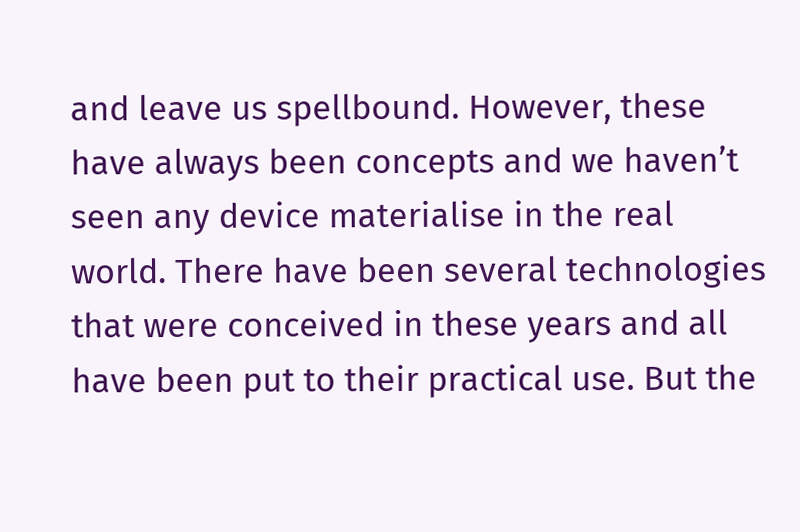and leave us spellbound. However, these have always been concepts and we haven’t seen any device materialise in the real world. There have been several technologies that were conceived in these years and all have been put to their practical use. But the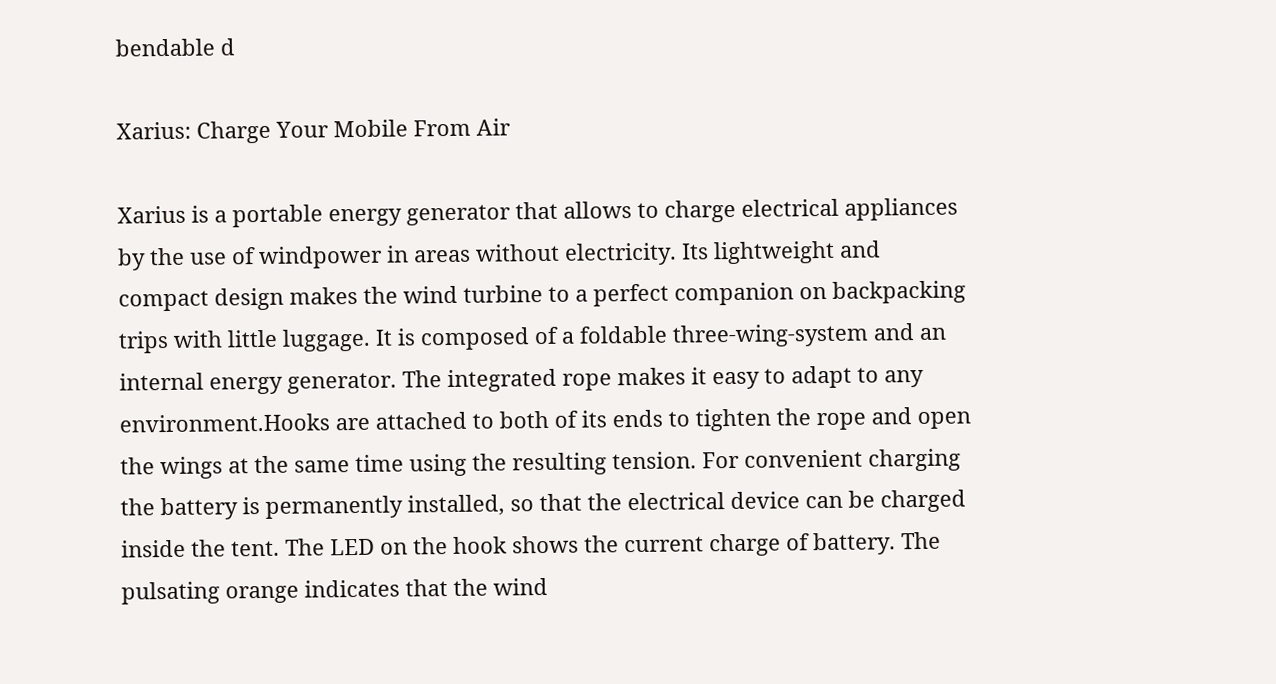bendable d

Xarius: Charge Your Mobile From Air

Xarius is a portable energy generator that allows to charge electrical appliances by the use of windpower in areas without electricity. Its lightweight and compact design makes the wind turbine to a perfect companion on backpacking trips with little luggage. It is composed of a foldable three-wing-system and an internal energy generator. The integrated rope makes it easy to adapt to any environment.Hooks are attached to both of its ends to tighten the rope and open the wings at the same time using the resulting tension. For convenient charging the battery is permanently installed, so that the electrical device can be charged inside the tent. The LED on the hook shows the current charge of battery. The pulsating orange indicates that the wind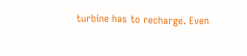turbine has to recharge. Even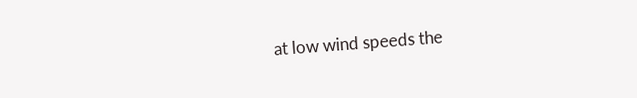at low wind speeds the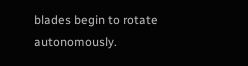blades begin to rotate autonomously.